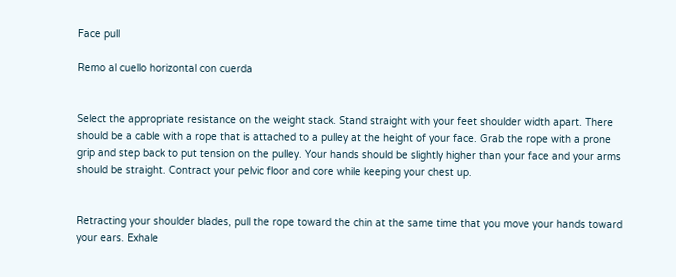Face pull

Remo al cuello horizontal con cuerda


Select the appropriate resistance on the weight stack. Stand straight with your feet shoulder width apart. There should be a cable with a rope that is attached to a pulley at the height of your face. Grab the rope with a prone grip and step back to put tension on the pulley. Your hands should be slightly higher than your face and your arms should be straight. Contract your pelvic floor and core while keeping your chest up.


Retracting your shoulder blades, pull the rope toward the chin at the same time that you move your hands toward your ears. Exhale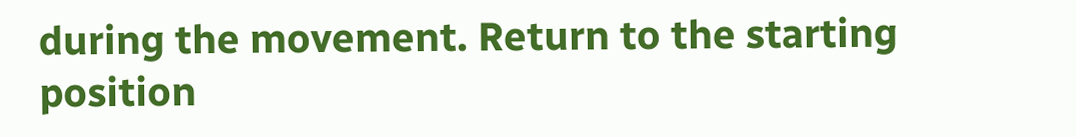during the movement. Return to the starting position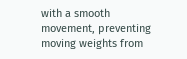with a smooth movement, preventing moving weights from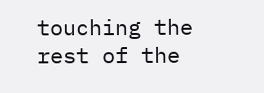touching the rest of the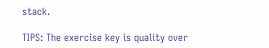stack.

TIPS: The exercise key is quality over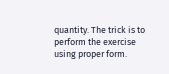quantity. The trick is to perform the exercise using proper form.